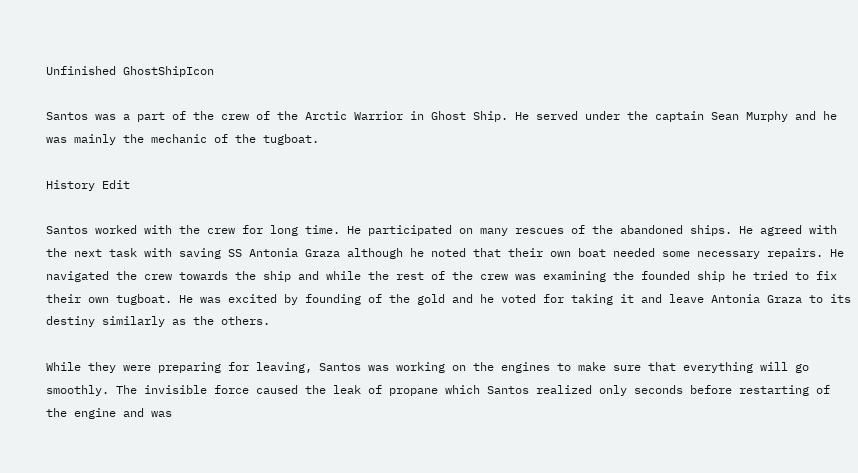Unfinished GhostShipIcon

Santos was a part of the crew of the Arctic Warrior in Ghost Ship. He served under the captain Sean Murphy and he was mainly the mechanic of the tugboat.

History Edit

Santos worked with the crew for long time. He participated on many rescues of the abandoned ships. He agreed with the next task with saving SS Antonia Graza although he noted that their own boat needed some necessary repairs. He navigated the crew towards the ship and while the rest of the crew was examining the founded ship he tried to fix their own tugboat. He was excited by founding of the gold and he voted for taking it and leave Antonia Graza to its destiny similarly as the others.

While they were preparing for leaving, Santos was working on the engines to make sure that everything will go smoothly. The invisible force caused the leak of propane which Santos realized only seconds before restarting of the engine and was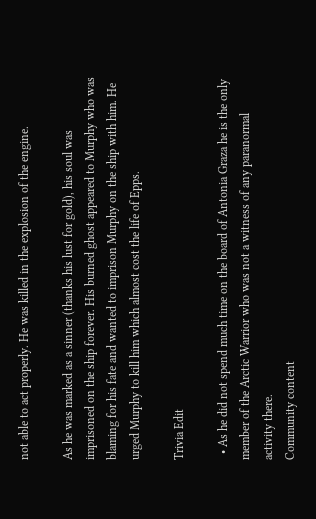not able to act properly. He was killed in the explosion of the engine.

As he was marked as a sinner (thanks his lust for gold), his soul was imprisoned on the ship forever. His burned ghost appeared to Murphy who was blaming for his fate and wanted to imprison Murphy on the ship with him. He urged Murphy to kill him which almost cost the life of Epps.

Trivia Edit

  • As he did not spend much time on the board of Antonia Graza he is the only member of the Arctic Warrior who was not a witness of any paranormal activity there.
Community content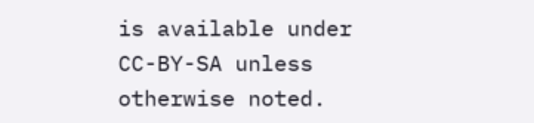is available under CC-BY-SA unless otherwise noted.